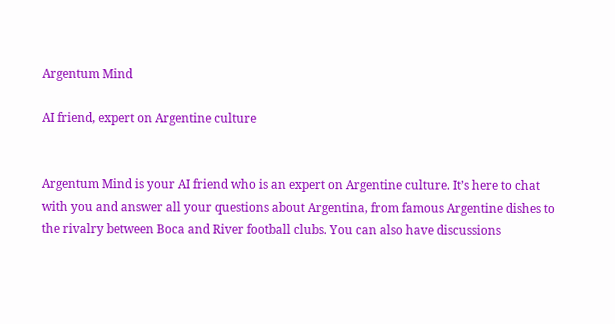Argentum Mind

AI friend, expert on Argentine culture


Argentum Mind is your AI friend who is an expert on Argentine culture. It’s here to chat with you and answer all your questions about Argentina, from famous Argentine dishes to the rivalry between Boca and River football clubs. You can also have discussions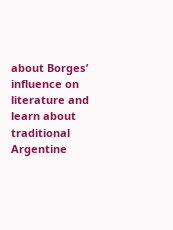about Borges’ influence on literature and learn about traditional Argentine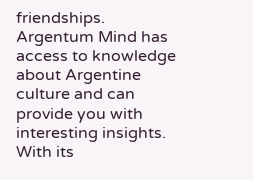friendships. Argentum Mind has access to knowledge about Argentine culture and can provide you with interesting insights. With its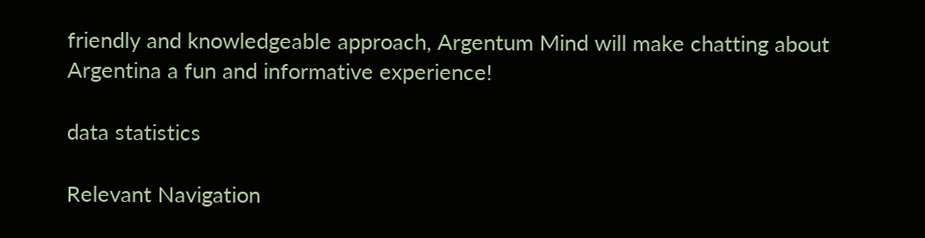friendly and knowledgeable approach, Argentum Mind will make chatting about Argentina a fun and informative experience!

data statistics

Relevant Navigation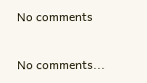No comments

No comments...